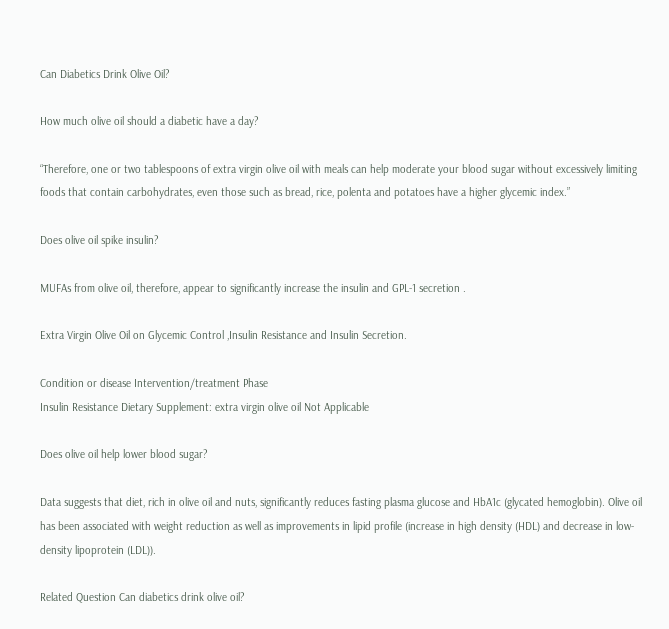Can Diabetics Drink Olive Oil?

How much olive oil should a diabetic have a day?

“Therefore, one or two tablespoons of extra virgin olive oil with meals can help moderate your blood sugar without excessively limiting foods that contain carbohydrates, even those such as bread, rice, polenta and potatoes have a higher glycemic index.”

Does olive oil spike insulin?

MUFAs from olive oil, therefore, appear to significantly increase the insulin and GPL-1 secretion .

Extra Virgin Olive Oil on Glycemic Control ,Insulin Resistance and Insulin Secretion.

Condition or disease Intervention/treatment Phase
Insulin Resistance Dietary Supplement: extra virgin olive oil Not Applicable

Does olive oil help lower blood sugar?

Data suggests that diet, rich in olive oil and nuts, significantly reduces fasting plasma glucose and HbA1c (glycated hemoglobin). Olive oil has been associated with weight reduction as well as improvements in lipid profile (increase in high density (HDL) and decrease in low-density lipoprotein (LDL)).

Related Question Can diabetics drink olive oil?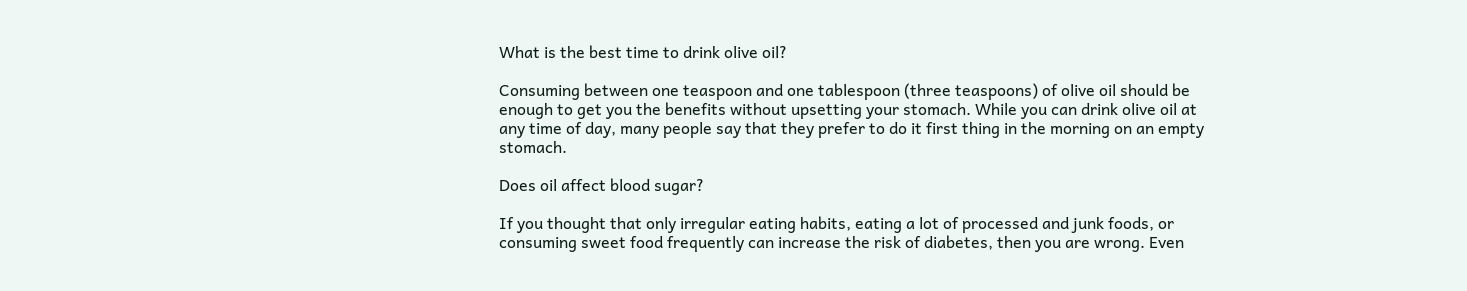What is the best time to drink olive oil?

Consuming between one teaspoon and one tablespoon (three teaspoons) of olive oil should be enough to get you the benefits without upsetting your stomach. While you can drink olive oil at any time of day, many people say that they prefer to do it first thing in the morning on an empty stomach.

Does oil affect blood sugar?

If you thought that only irregular eating habits, eating a lot of processed and junk foods, or consuming sweet food frequently can increase the risk of diabetes, then you are wrong. Even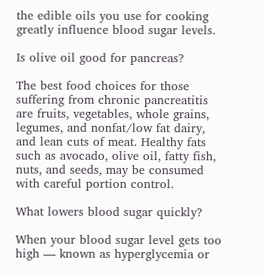the edible oils you use for cooking greatly influence blood sugar levels.

Is olive oil good for pancreas?

The best food choices for those suffering from chronic pancreatitis are fruits, vegetables, whole grains, legumes, and nonfat/low fat dairy, and lean cuts of meat. Healthy fats such as avocado, olive oil, fatty fish, nuts, and seeds, may be consumed with careful portion control.

What lowers blood sugar quickly?

When your blood sugar level gets too high — known as hyperglycemia or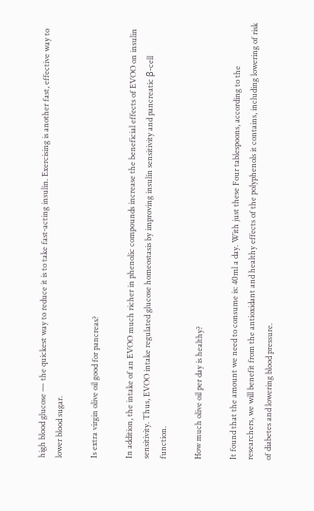high blood glucose — the quickest way to reduce it is to take fast-acting insulin. Exercising is another fast, effective way to lower blood sugar.

Is extra virgin olive oil good for pancreas?

In addition, the intake of an EVOO much richer in phenolic compounds increase the beneficial effects of EVOO on insulin sensitivity. Thus, EVOO intake regulated glucose homeostasis by improving insulin sensitivity and pancreatic β-cell function.

How much olive oil per day is healthy?

It found that the amount we need to consume is: 40ml a day. With just these Four tablespoons, according to the researchers, we will benefit from the antioxidant and healthy effects of the polyphenols it contains, including lowering of risk of diabetes and lowering blood pressure.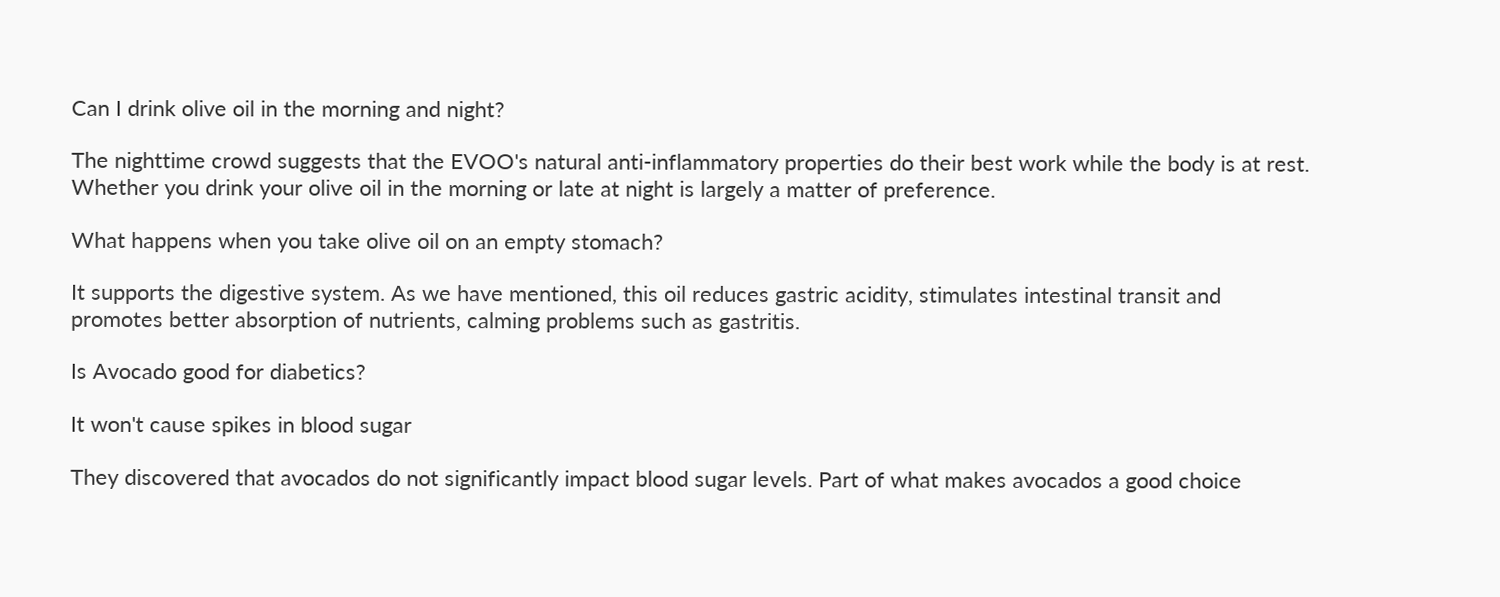Can I drink olive oil in the morning and night?

The nighttime crowd suggests that the EVOO's natural anti-inflammatory properties do their best work while the body is at rest. Whether you drink your olive oil in the morning or late at night is largely a matter of preference.

What happens when you take olive oil on an empty stomach?

It supports the digestive system. As we have mentioned, this oil reduces gastric acidity, stimulates intestinal transit and promotes better absorption of nutrients, calming problems such as gastritis.

Is Avocado good for diabetics?

It won't cause spikes in blood sugar

They discovered that avocados do not significantly impact blood sugar levels. Part of what makes avocados a good choice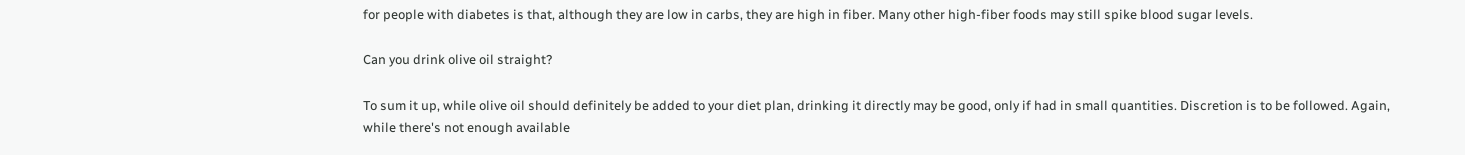for people with diabetes is that, although they are low in carbs, they are high in fiber. Many other high-fiber foods may still spike blood sugar levels.

Can you drink olive oil straight?

To sum it up, while olive oil should definitely be added to your diet plan, drinking it directly may be good, only if had in small quantities. Discretion is to be followed. Again, while there's not enough available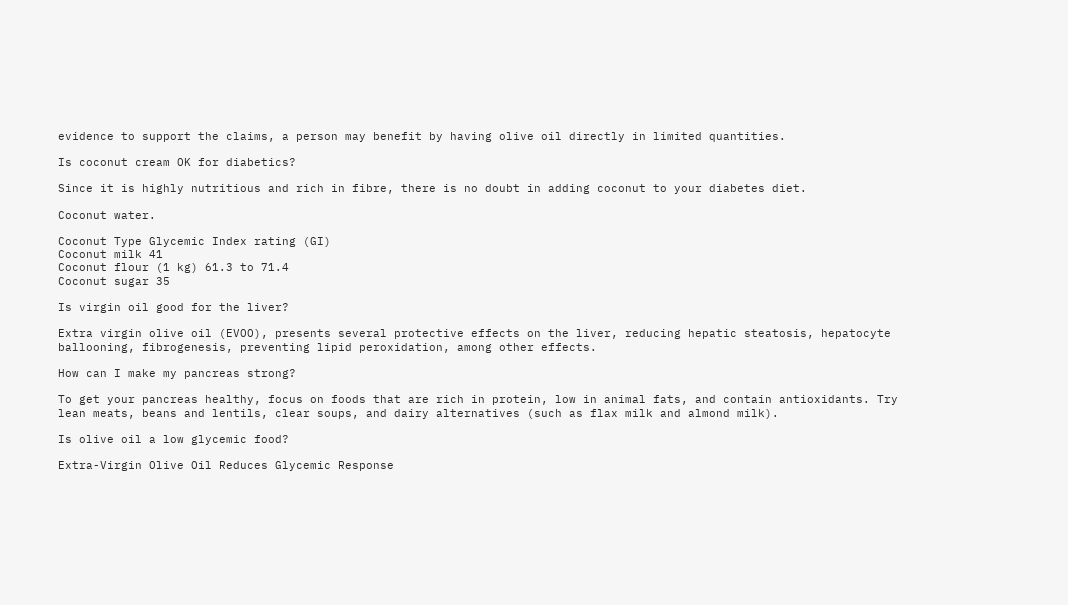evidence to support the claims, a person may benefit by having olive oil directly in limited quantities.

Is coconut cream OK for diabetics?

Since it is highly nutritious and rich in fibre, there is no doubt in adding coconut to your diabetes diet.

Coconut water.

Coconut Type Glycemic Index rating (GI)
Coconut milk 41
Coconut flour (1 kg) 61.3 to 71.4
Coconut sugar 35

Is virgin oil good for the liver?

Extra virgin olive oil (EVOO), presents several protective effects on the liver, reducing hepatic steatosis, hepatocyte ballooning, fibrogenesis, preventing lipid peroxidation, among other effects.

How can I make my pancreas strong?

To get your pancreas healthy, focus on foods that are rich in protein, low in animal fats, and contain antioxidants. Try lean meats, beans and lentils, clear soups, and dairy alternatives (such as flax milk and almond milk).

Is olive oil a low glycemic food?

Extra-Virgin Olive Oil Reduces Glycemic Response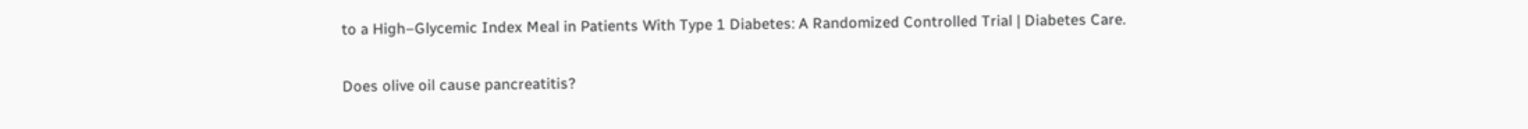to a High–Glycemic Index Meal in Patients With Type 1 Diabetes: A Randomized Controlled Trial | Diabetes Care.

Does olive oil cause pancreatitis?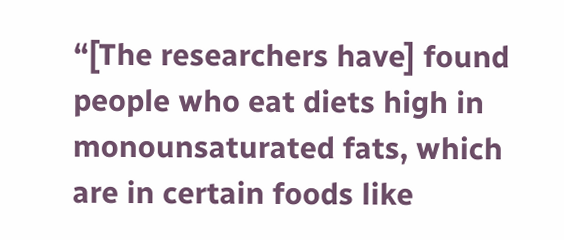“[The researchers have] found people who eat diets high in monounsaturated fats, which are in certain foods like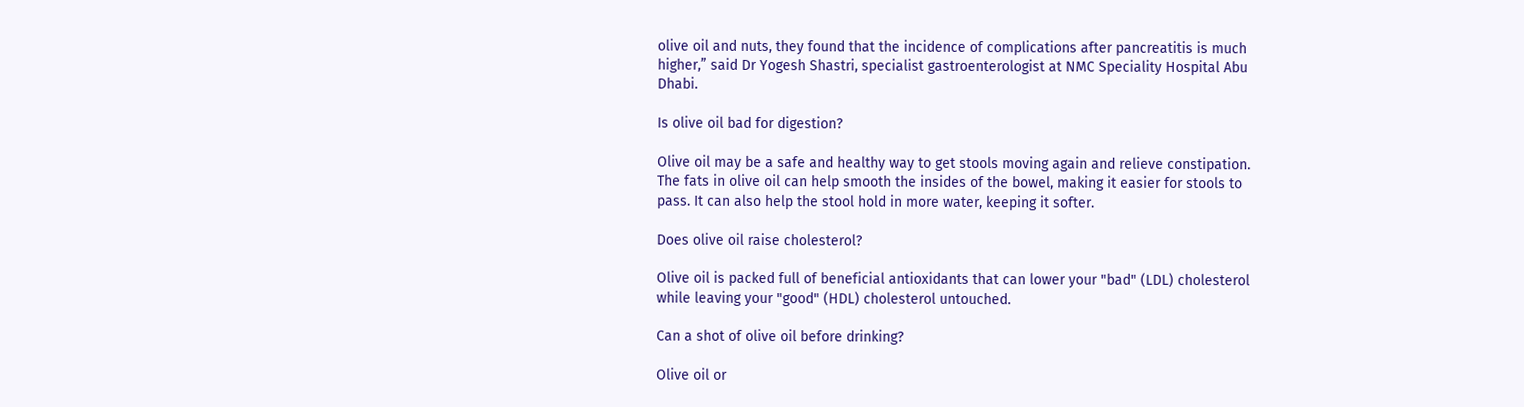olive oil and nuts, they found that the incidence of complications after pancreatitis is much higher,” said Dr Yogesh Shastri, specialist gastroenterologist at NMC Speciality Hospital Abu Dhabi.

Is olive oil bad for digestion?

Olive oil may be a safe and healthy way to get stools moving again and relieve constipation. The fats in olive oil can help smooth the insides of the bowel, making it easier for stools to pass. It can also help the stool hold in more water, keeping it softer.

Does olive oil raise cholesterol?

Olive oil is packed full of beneficial antioxidants that can lower your "bad" (LDL) cholesterol while leaving your "good" (HDL) cholesterol untouched.

Can a shot of olive oil before drinking?

Olive oil or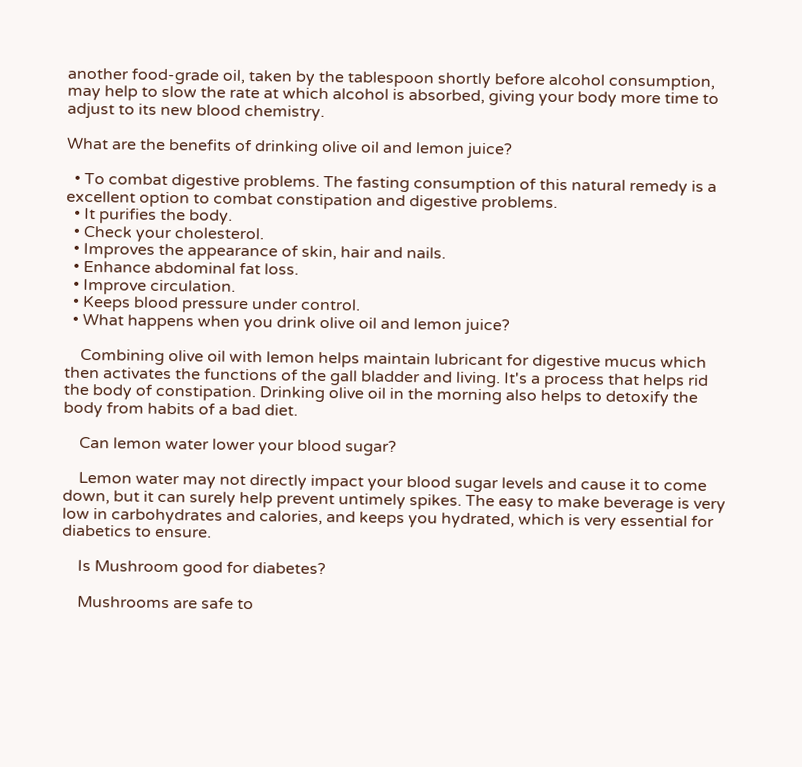another food-grade oil, taken by the tablespoon shortly before alcohol consumption, may help to slow the rate at which alcohol is absorbed, giving your body more time to adjust to its new blood chemistry.

What are the benefits of drinking olive oil and lemon juice?

  • To combat digestive problems. The fasting consumption of this natural remedy is a excellent option to combat constipation and digestive problems.
  • It purifies the body.
  • Check your cholesterol.
  • Improves the appearance of skin, hair and nails.
  • Enhance abdominal fat loss.
  • Improve circulation.
  • Keeps blood pressure under control.
  • What happens when you drink olive oil and lemon juice?

    Combining olive oil with lemon helps maintain lubricant for digestive mucus which then activates the functions of the gall bladder and living. It's a process that helps rid the body of constipation. Drinking olive oil in the morning also helps to detoxify the body from habits of a bad diet.

    Can lemon water lower your blood sugar?

    Lemon water may not directly impact your blood sugar levels and cause it to come down, but it can surely help prevent untimely spikes. The easy to make beverage is very low in carbohydrates and calories, and keeps you hydrated, which is very essential for diabetics to ensure.

    Is Mushroom good for diabetes?

    Mushrooms are safe to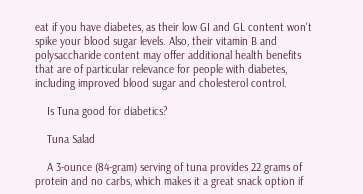eat if you have diabetes, as their low GI and GL content won't spike your blood sugar levels. Also, their vitamin B and polysaccharide content may offer additional health benefits that are of particular relevance for people with diabetes, including improved blood sugar and cholesterol control.

    Is Tuna good for diabetics?

    Tuna Salad

    A 3-ounce (84-gram) serving of tuna provides 22 grams of protein and no carbs, which makes it a great snack option if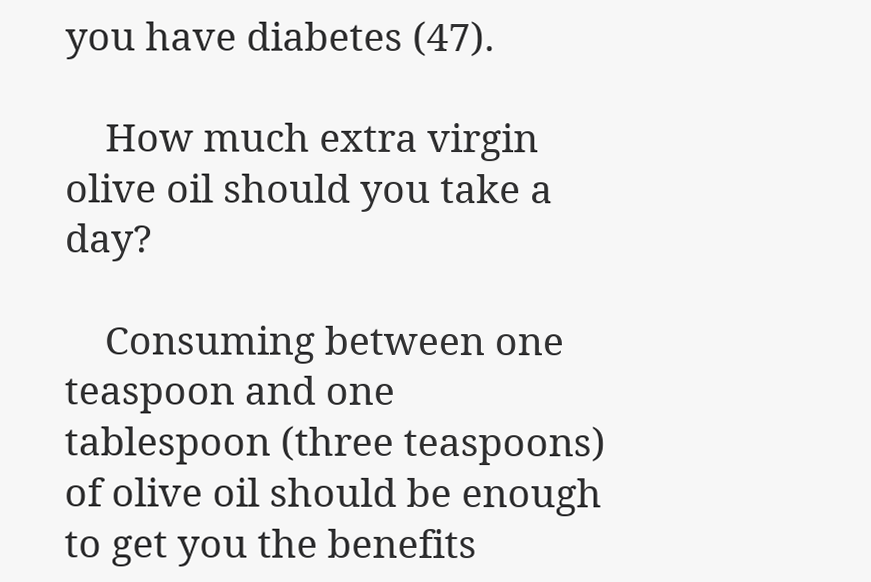you have diabetes (47).

    How much extra virgin olive oil should you take a day?

    Consuming between one teaspoon and one tablespoon (three teaspoons) of olive oil should be enough to get you the benefits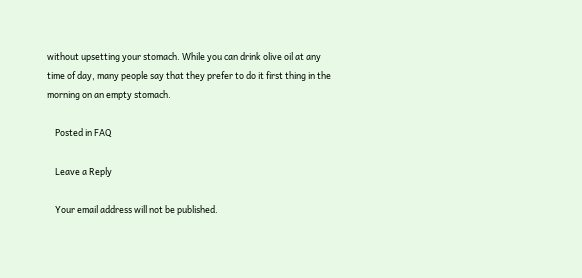without upsetting your stomach. While you can drink olive oil at any time of day, many people say that they prefer to do it first thing in the morning on an empty stomach.

    Posted in FAQ

    Leave a Reply

    Your email address will not be published.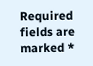Required fields are marked *